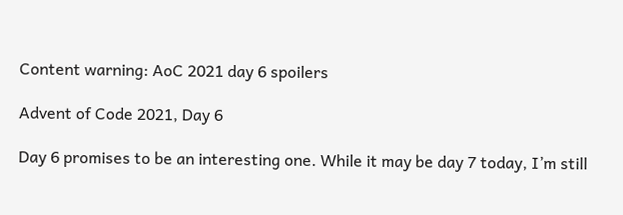Content warning: AoC 2021 day 6 spoilers

Advent of Code 2021, Day 6

Day 6 promises to be an interesting one. While it may be day 7 today, I’m still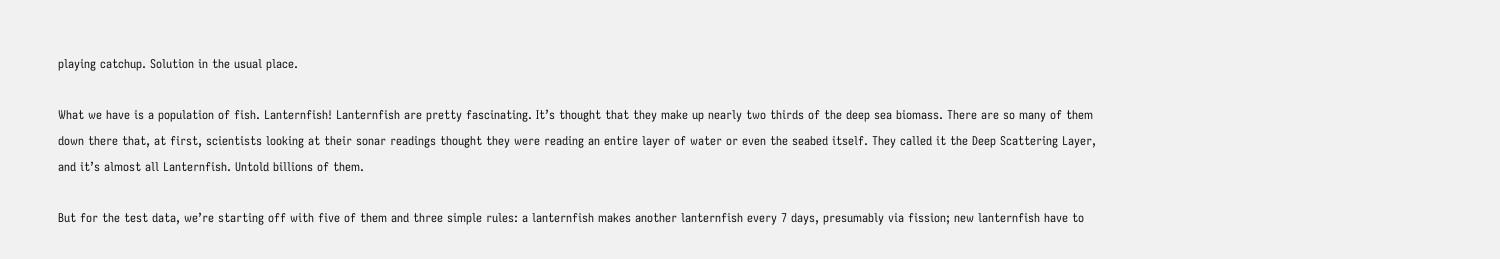playing catchup. Solution in the usual place.

What we have is a population of fish. Lanternfish! Lanternfish are pretty fascinating. It’s thought that they make up nearly two thirds of the deep sea biomass. There are so many of them down there that, at first, scientists looking at their sonar readings thought they were reading an entire layer of water or even the seabed itself. They called it the Deep Scattering Layer, and it’s almost all Lanternfish. Untold billions of them.

But for the test data, we’re starting off with five of them and three simple rules: a lanternfish makes another lanternfish every 7 days, presumably via fission; new lanternfish have to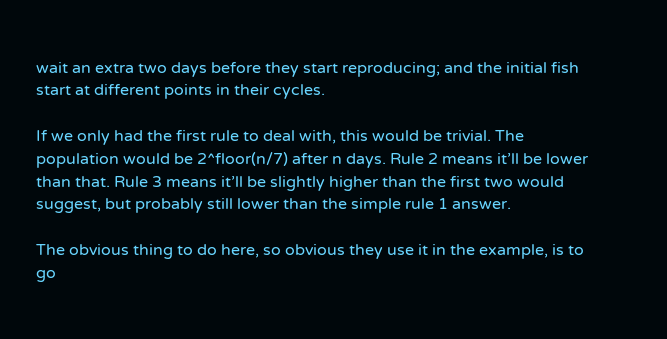wait an extra two days before they start reproducing; and the initial fish start at different points in their cycles.

If we only had the first rule to deal with, this would be trivial. The population would be 2^floor(n/7) after n days. Rule 2 means it’ll be lower than that. Rule 3 means it’ll be slightly higher than the first two would suggest, but probably still lower than the simple rule 1 answer.

The obvious thing to do here, so obvious they use it in the example, is to go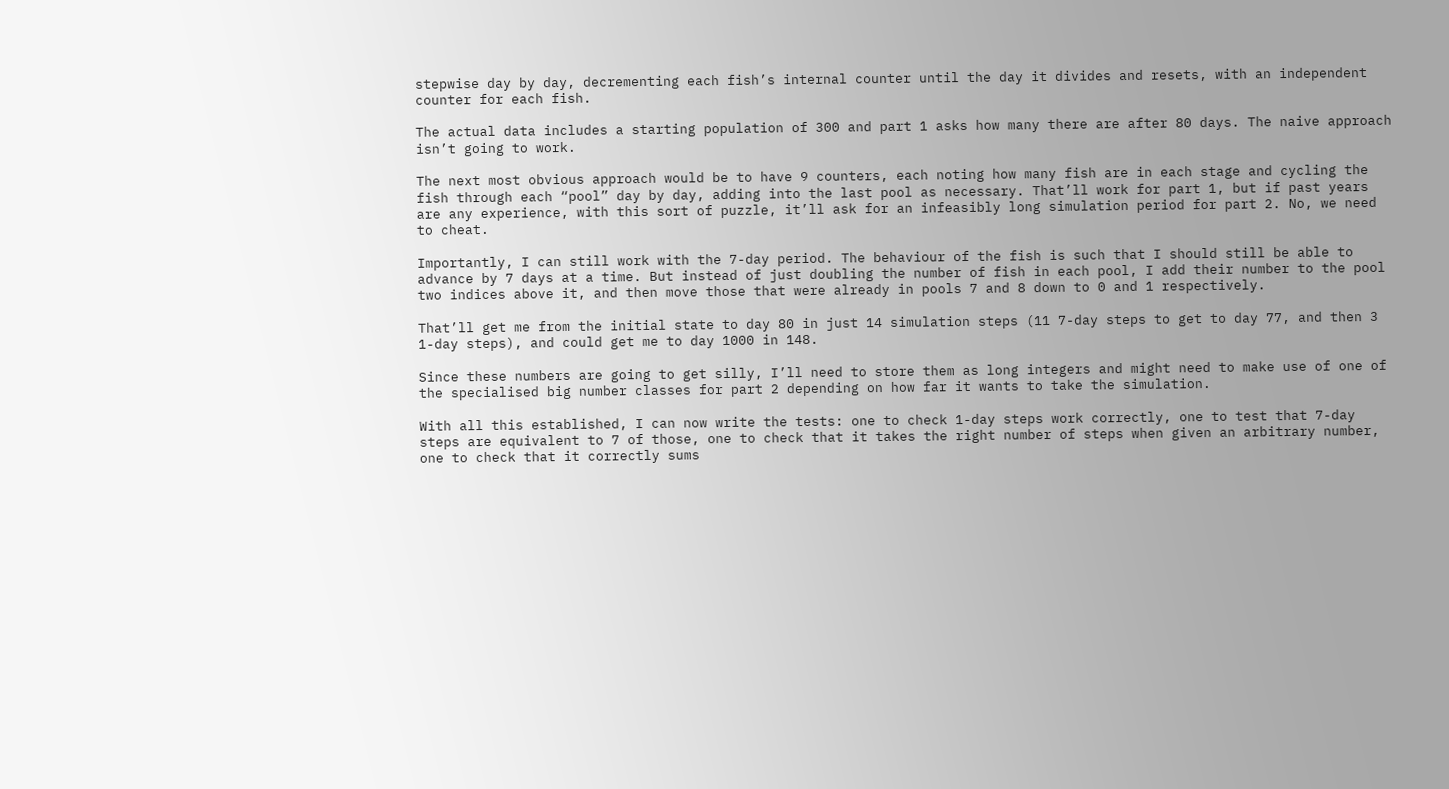stepwise day by day, decrementing each fish’s internal counter until the day it divides and resets, with an independent counter for each fish.

The actual data includes a starting population of 300 and part 1 asks how many there are after 80 days. The naive approach isn’t going to work.

The next most obvious approach would be to have 9 counters, each noting how many fish are in each stage and cycling the fish through each “pool” day by day, adding into the last pool as necessary. That’ll work for part 1, but if past years are any experience, with this sort of puzzle, it’ll ask for an infeasibly long simulation period for part 2. No, we need to cheat.

Importantly, I can still work with the 7-day period. The behaviour of the fish is such that I should still be able to advance by 7 days at a time. But instead of just doubling the number of fish in each pool, I add their number to the pool two indices above it, and then move those that were already in pools 7 and 8 down to 0 and 1 respectively.

That’ll get me from the initial state to day 80 in just 14 simulation steps (11 7-day steps to get to day 77, and then 3 1-day steps), and could get me to day 1000 in 148.

Since these numbers are going to get silly, I’ll need to store them as long integers and might need to make use of one of the specialised big number classes for part 2 depending on how far it wants to take the simulation.

With all this established, I can now write the tests: one to check 1-day steps work correctly, one to test that 7-day steps are equivalent to 7 of those, one to check that it takes the right number of steps when given an arbitrary number, one to check that it correctly sums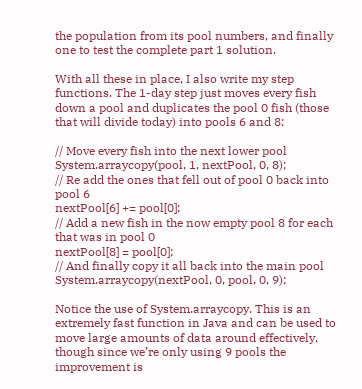the population from its pool numbers, and finally one to test the complete part 1 solution.

With all these in place, I also write my step functions. The 1-day step just moves every fish down a pool and duplicates the pool 0 fish (those that will divide today) into pools 6 and 8:

// Move every fish into the next lower pool
System.arraycopy(pool, 1, nextPool, 0, 8);
// Re add the ones that fell out of pool 0 back into pool 6
nextPool[6] += pool[0];
// Add a new fish in the now empty pool 8 for each that was in pool 0
nextPool[8] = pool[0];
// And finally copy it all back into the main pool
System.arraycopy(nextPool, 0, pool, 0, 9);

Notice the use of System.arraycopy. This is an extremely fast function in Java and can be used to move large amounts of data around effectively, though since we’re only using 9 pools the improvement is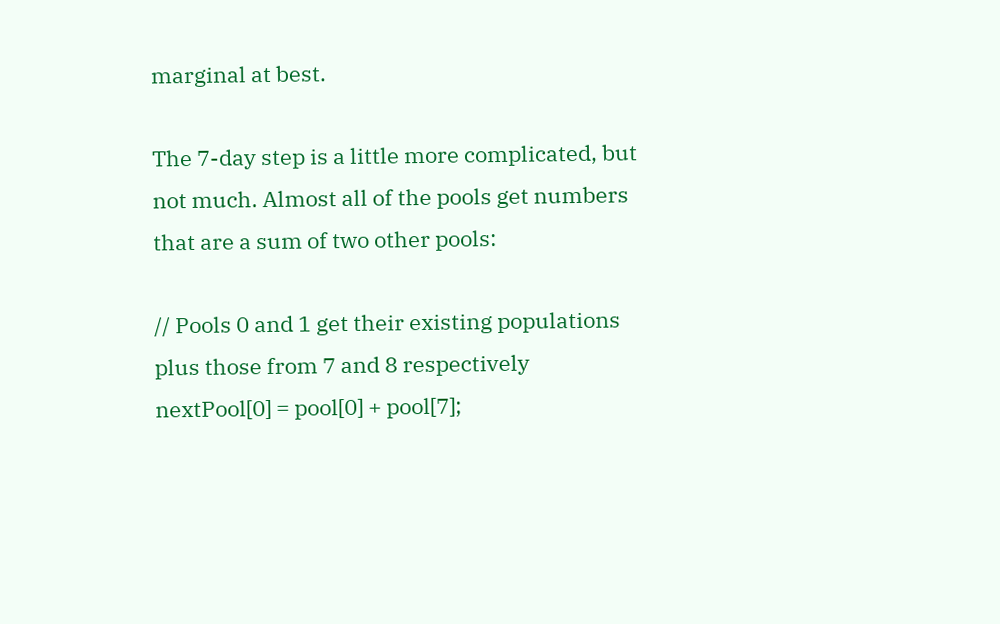marginal at best.

The 7-day step is a little more complicated, but not much. Almost all of the pools get numbers that are a sum of two other pools:

// Pools 0 and 1 get their existing populations plus those from 7 and 8 respectively
nextPool[0] = pool[0] + pool[7];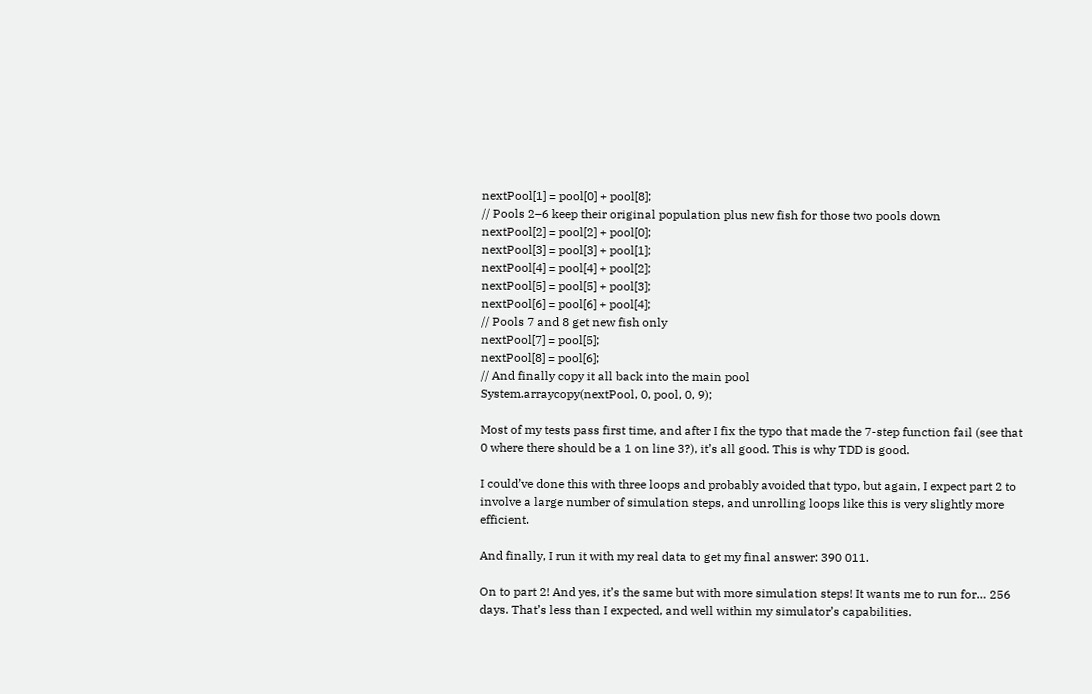nextPool[1] = pool[0] + pool[8];
// Pools 2–6 keep their original population plus new fish for those two pools down
nextPool[2] = pool[2] + pool[0];
nextPool[3] = pool[3] + pool[1];
nextPool[4] = pool[4] + pool[2];
nextPool[5] = pool[5] + pool[3];
nextPool[6] = pool[6] + pool[4];
// Pools 7 and 8 get new fish only
nextPool[7] = pool[5];
nextPool[8] = pool[6];
// And finally copy it all back into the main pool
System.arraycopy(nextPool, 0, pool, 0, 9);

Most of my tests pass first time, and after I fix the typo that made the 7-step function fail (see that 0 where there should be a 1 on line 3?), it’s all good. This is why TDD is good.

I could’ve done this with three loops and probably avoided that typo, but again, I expect part 2 to involve a large number of simulation steps, and unrolling loops like this is very slightly more efficient.

And finally, I run it with my real data to get my final answer: 390 011.

On to part 2! And yes, it’s the same but with more simulation steps! It wants me to run for… 256 days. That’s less than I expected, and well within my simulator’s capabilities.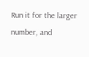Run it for the larger number, and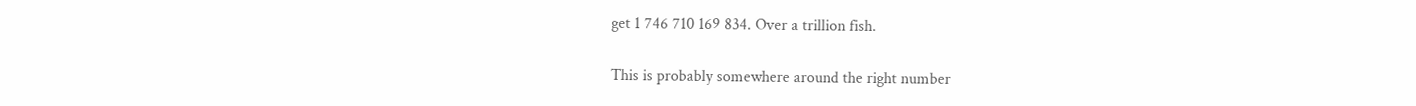get 1 746 710 169 834. Over a trillion fish.

This is probably somewhere around the right number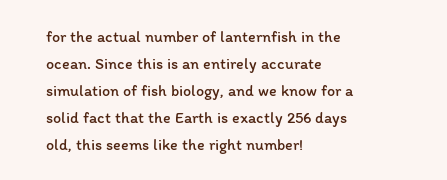for the actual number of lanternfish in the ocean. Since this is an entirely accurate simulation of fish biology, and we know for a solid fact that the Earth is exactly 256 days old, this seems like the right number!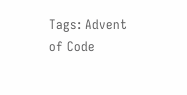Tags: Advent of Code